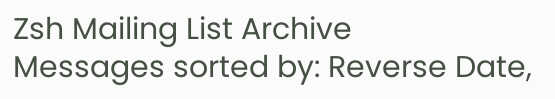Zsh Mailing List Archive
Messages sorted by: Reverse Date,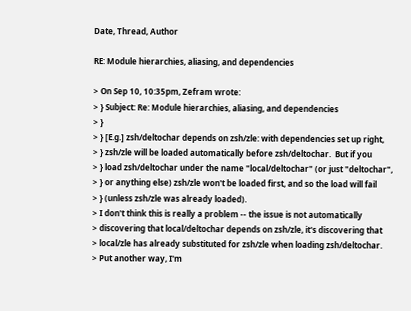Date, Thread, Author

RE: Module hierarchies, aliasing, and dependencies

> On Sep 10, 10:35pm, Zefram wrote:
> } Subject: Re: Module hierarchies, aliasing, and dependencies
> }
> } [E.g.] zsh/deltochar depends on zsh/zle: with dependencies set up right,
> } zsh/zle will be loaded automatically before zsh/deltochar.  But if you
> } load zsh/deltochar under the name "local/deltochar" (or just "deltochar",
> } or anything else) zsh/zle won't be loaded first, and so the load will fail
> } (unless zsh/zle was already loaded).
> I don't think this is really a problem -- the issue is not automatically
> discovering that local/deltochar depends on zsh/zle, it's discovering that
> local/zle has already substituted for zsh/zle when loading zsh/deltochar.
> Put another way, I'm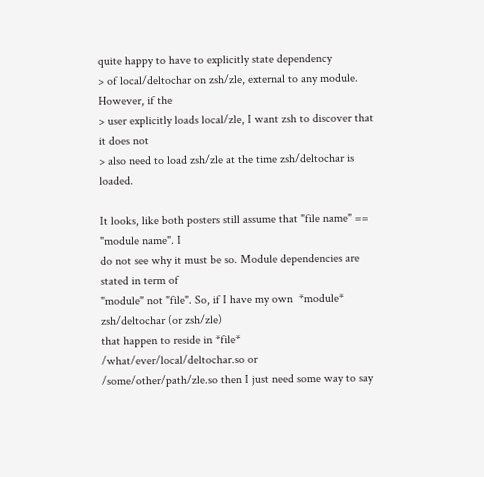quite happy to have to explicitly state dependency
> of local/deltochar on zsh/zle, external to any module.  However, if the
> user explicitly loads local/zle, I want zsh to discover that it does not
> also need to load zsh/zle at the time zsh/deltochar is loaded.

It looks, like both posters still assume that "file name" == "module name". I
do not see why it must be so. Module dependencies are stated in term of
"module" not "file". So, if I have my own  *module* zsh/deltochar (or zsh/zle)
that happen to reside in *file* /what/ever/local/deltochar.so or
/some/other/path/zle.so then I just need some way to say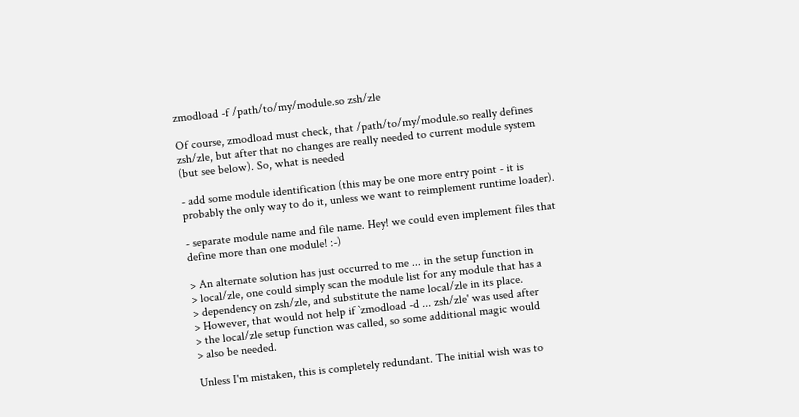zmodload -f /path/to/my/module.so zsh/zle

Of course, zmodload must check, that /path/to/my/module.so really defines
zsh/zle, but after that no changes are really needed to current module system
(but see below). So, what is needed

- add some module identification (this may be one more entry point - it is
probably the only way to do it, unless we want to reimplement runtime loader).

- separate module name and file name. Hey! we could even implement files that
define more than one module! :-)

> An alternate solution has just occurred to me ... in the setup function in
> local/zle, one could simply scan the module list for any module that has a
> dependency on zsh/zle, and substitute the name local/zle in its place.
> However, that would not help if `zmodload -d ... zsh/zle' was used after
> the local/zle setup function was called, so some additional magic would
> also be needed.

Unless I'm mistaken, this is completely redundant. The initial wish was to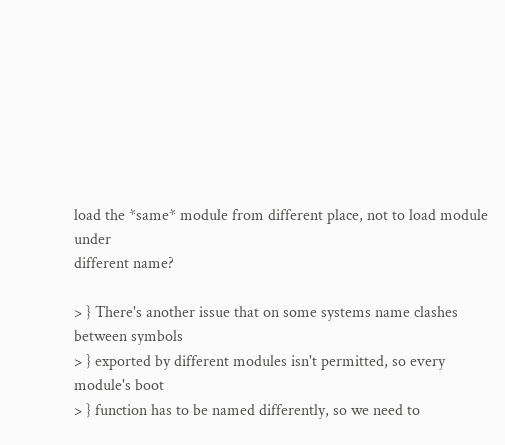load the *same* module from different place, not to load module under
different name?

> } There's another issue that on some systems name clashes between symbols
> } exported by different modules isn't permitted, so every module's boot
> } function has to be named differently, so we need to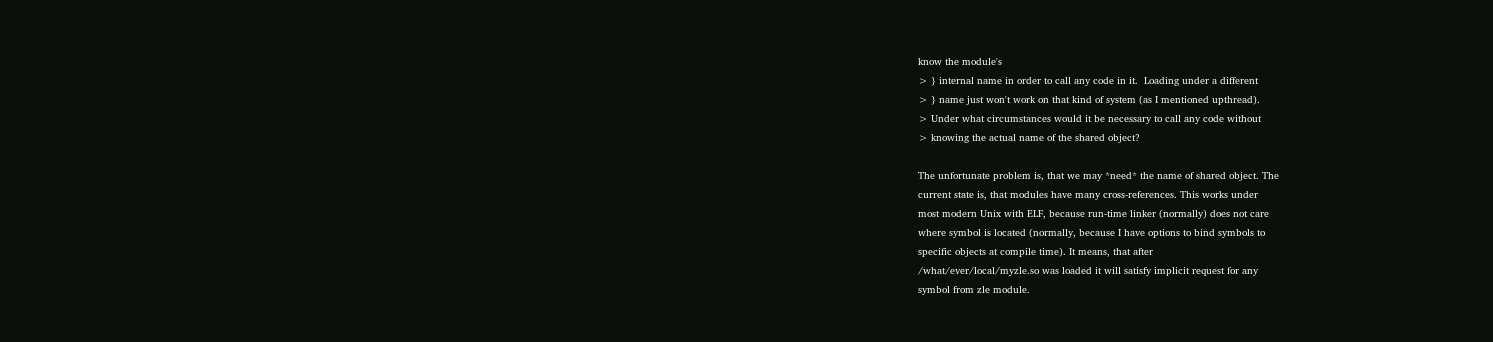know the module's
> } internal name in order to call any code in it.  Loading under a different
> } name just won't work on that kind of system (as I mentioned upthread).
> Under what circumstances would it be necessary to call any code without
> knowing the actual name of the shared object?

The unfortunate problem is, that we may *need* the name of shared object. The
current state is, that modules have many cross-references. This works under
most modern Unix with ELF, because run-time linker (normally) does not care
where symbol is located (normally, because I have options to bind symbols to
specific objects at compile time). It means, that after
/what/ever/local/myzle.so was loaded it will satisfy implicit request for any
symbol from zle module.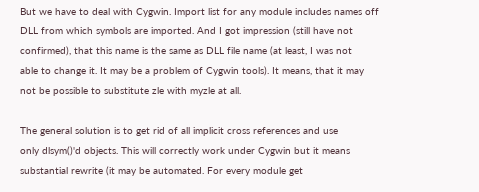But we have to deal with Cygwin. Import list for any module includes names off
DLL from which symbols are imported. And I got impression (still have not
confirmed), that this name is the same as DLL file name (at least, I was not
able to change it. It may be a problem of Cygwin tools). It means, that it may
not be possible to substitute zle with myzle at all.

The general solution is to get rid of all implicit cross references and use
only dlsym()'d objects. This will correctly work under Cygwin but it means
substantial rewrite (it may be automated. For every module get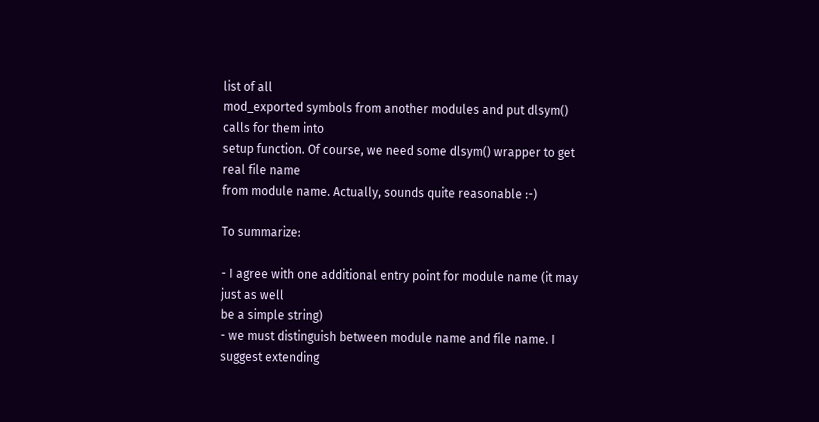list of all
mod_exported symbols from another modules and put dlsym() calls for them into
setup function. Of course, we need some dlsym() wrapper to get real file name
from module name. Actually, sounds quite reasonable :-)

To summarize:

- I agree with one additional entry point for module name (it may just as well
be a simple string)
- we must distinguish between module name and file name. I suggest extending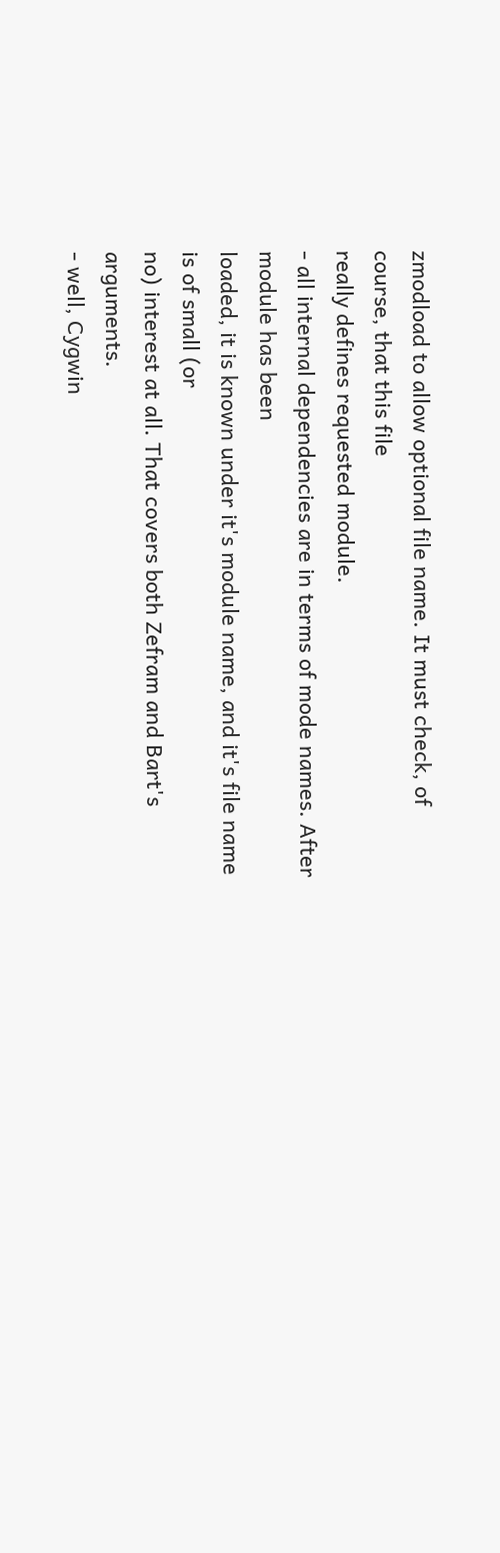zmodload to allow optional file name. It must check, of course, that this file
really defines requested module.
- all internal dependencies are in terms of mode names. After module has been
loaded, it is known under it's module name, and it's file name is of small (or
no) interest at all. That covers both Zefram and Bart's arguments.
- well, Cygwin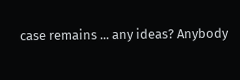case remains ... any ideas? Anybody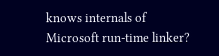knows internals of
Microsoft run-time linker?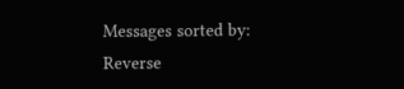Messages sorted by: Reverse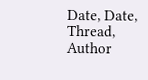Date, Date, Thread, Author